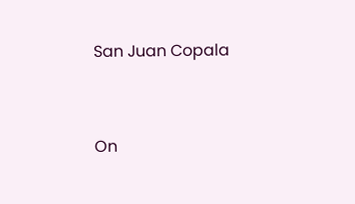San Juan Copala


On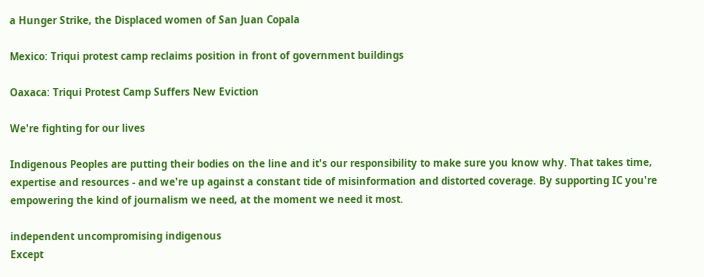a Hunger Strike, the Displaced women of San Juan Copala

Mexico: Triqui protest camp reclaims position in front of government buildings

Oaxaca: Triqui Protest Camp Suffers New Eviction

We're fighting for our lives

Indigenous Peoples are putting their bodies on the line and it's our responsibility to make sure you know why. That takes time, expertise and resources - and we're up against a constant tide of misinformation and distorted coverage. By supporting IC you're empowering the kind of journalism we need, at the moment we need it most.

independent uncompromising indigenous
Except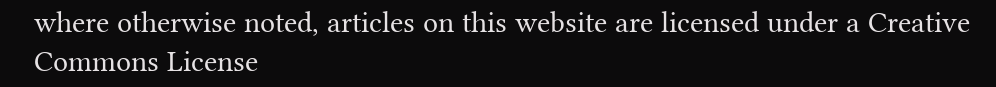where otherwise noted, articles on this website are licensed under a Creative Commons License